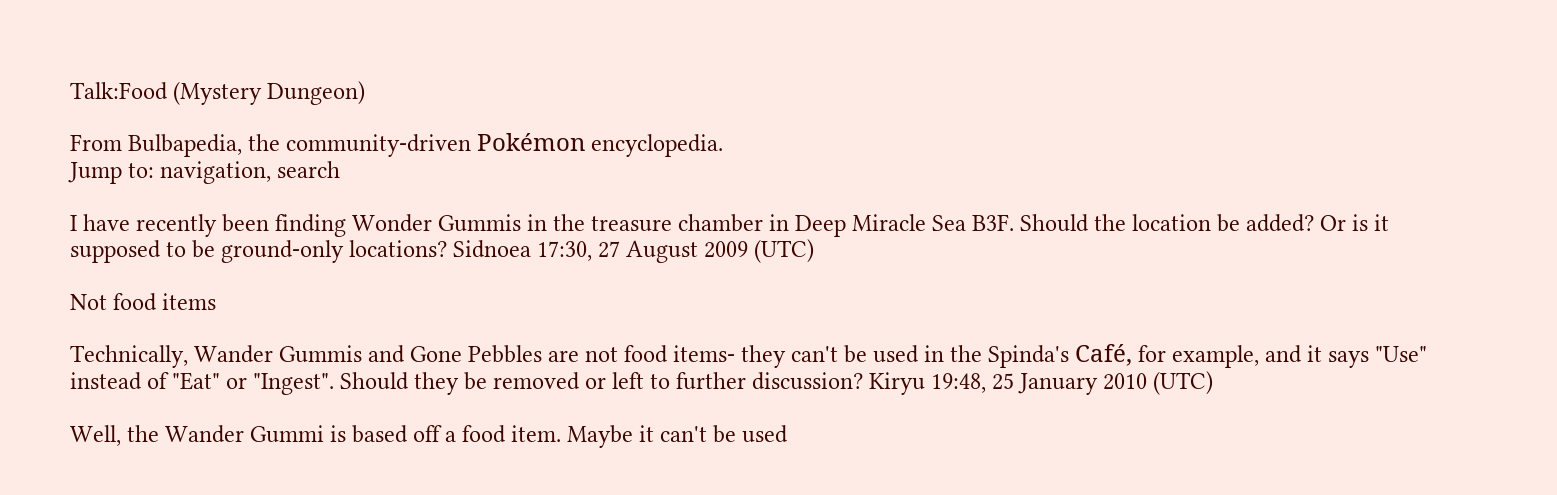Talk:Food (Mystery Dungeon)

From Bulbapedia, the community-driven Pokémon encyclopedia.
Jump to: navigation, search

I have recently been finding Wonder Gummis in the treasure chamber in Deep Miracle Sea B3F. Should the location be added? Or is it supposed to be ground-only locations? Sidnoea 17:30, 27 August 2009 (UTC)

Not food items

Technically, Wander Gummis and Gone Pebbles are not food items- they can't be used in the Spinda's Café, for example, and it says "Use" instead of "Eat" or "Ingest". Should they be removed or left to further discussion? Kiryu 19:48, 25 January 2010 (UTC)

Well, the Wander Gummi is based off a food item. Maybe it can't be used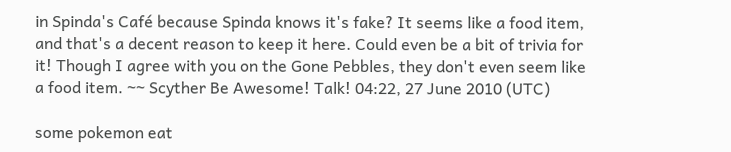in Spinda's Café because Spinda knows it's fake? It seems like a food item, and that's a decent reason to keep it here. Could even be a bit of trivia for it! Though I agree with you on the Gone Pebbles, they don't even seem like a food item. ~~ Scyther Be Awesome! Talk! 04:22, 27 June 2010 (UTC)

some pokemon eat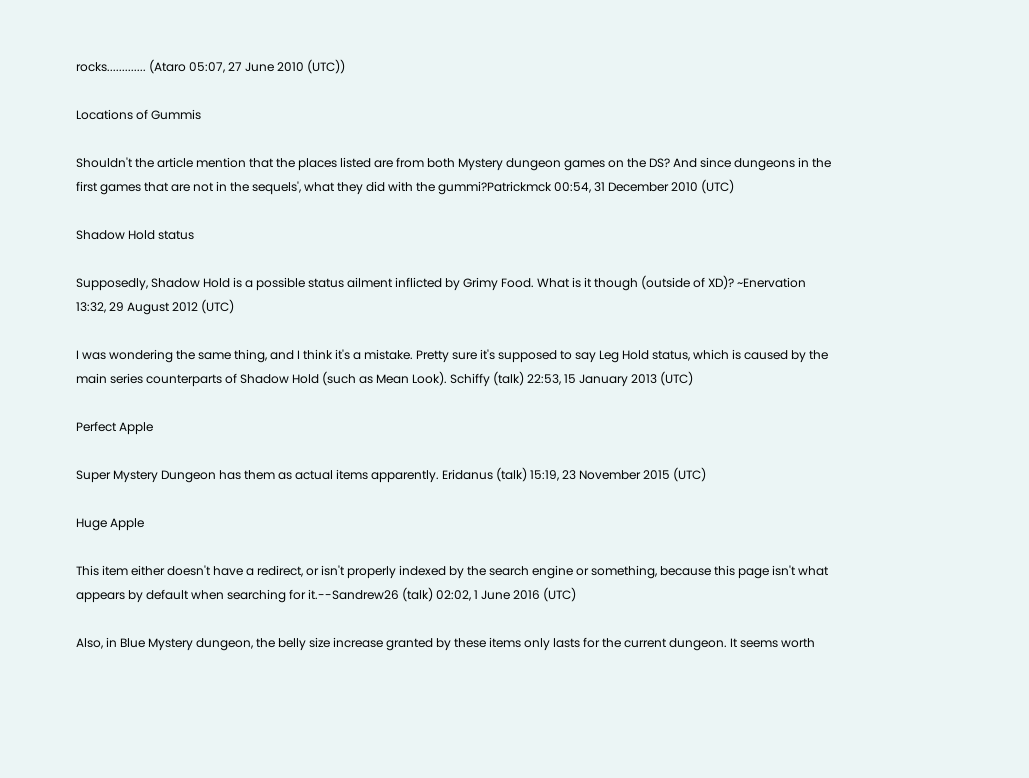rocks............. (Ataro 05:07, 27 June 2010 (UTC))

Locations of Gummis

Shouldn't the article mention that the places listed are from both Mystery dungeon games on the DS? And since dungeons in the first games that are not in the sequels', what they did with the gummi?Patrickmck 00:54, 31 December 2010 (UTC)

Shadow Hold status

Supposedly, Shadow Hold is a possible status ailment inflicted by Grimy Food. What is it though (outside of XD)? ~Enervation 13:32, 29 August 2012 (UTC)

I was wondering the same thing, and I think it's a mistake. Pretty sure it's supposed to say Leg Hold status, which is caused by the main series counterparts of Shadow Hold (such as Mean Look). Schiffy (talk) 22:53, 15 January 2013 (UTC)

Perfect Apple

Super Mystery Dungeon has them as actual items apparently. Eridanus (talk) 15:19, 23 November 2015 (UTC)

Huge Apple

This item either doesn't have a redirect, or isn't properly indexed by the search engine or something, because this page isn't what appears by default when searching for it.--Sandrew26 (talk) 02:02, 1 June 2016 (UTC)

Also, in Blue Mystery dungeon, the belly size increase granted by these items only lasts for the current dungeon. It seems worth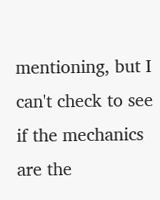mentioning, but I can't check to see if the mechanics are the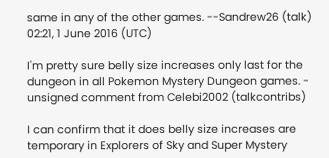same in any of the other games. --Sandrew26 (talk) 02:21, 1 June 2016 (UTC)

I'm pretty sure belly size increases only last for the dungeon in all Pokemon Mystery Dungeon games. - unsigned comment from Celebi2002 (talkcontribs)

I can confirm that it does belly size increases are temporary in Explorers of Sky and Super Mystery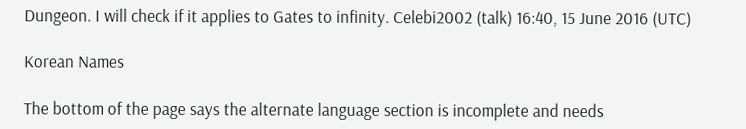Dungeon. I will check if it applies to Gates to infinity. Celebi2002 (talk) 16:40, 15 June 2016 (UTC)

Korean Names

The bottom of the page says the alternate language section is incomplete and needs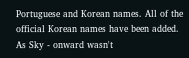Portuguese and Korean names. All of the official Korean names have been added. As Sky - onward wasn't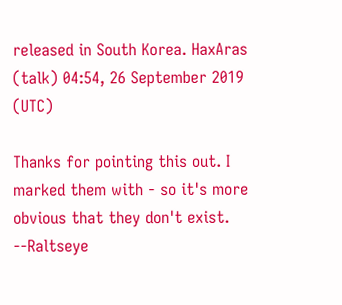released in South Korea. HaxAras (talk) 04:54, 26 September 2019 (UTC)

Thanks for pointing this out. I marked them with - so it's more obvious that they don't exist. --Raltseye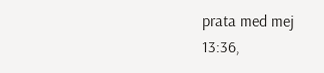prata med mej 13:36,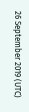26 September 2019 (UTC)